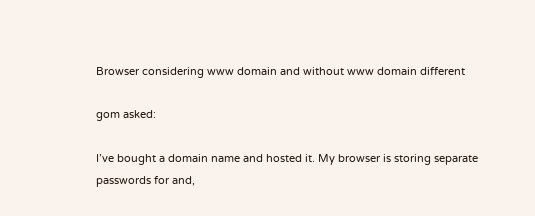Browser considering www domain and without www domain different

gom asked:

I’ve bought a domain name and hosted it. My browser is storing separate passwords for and,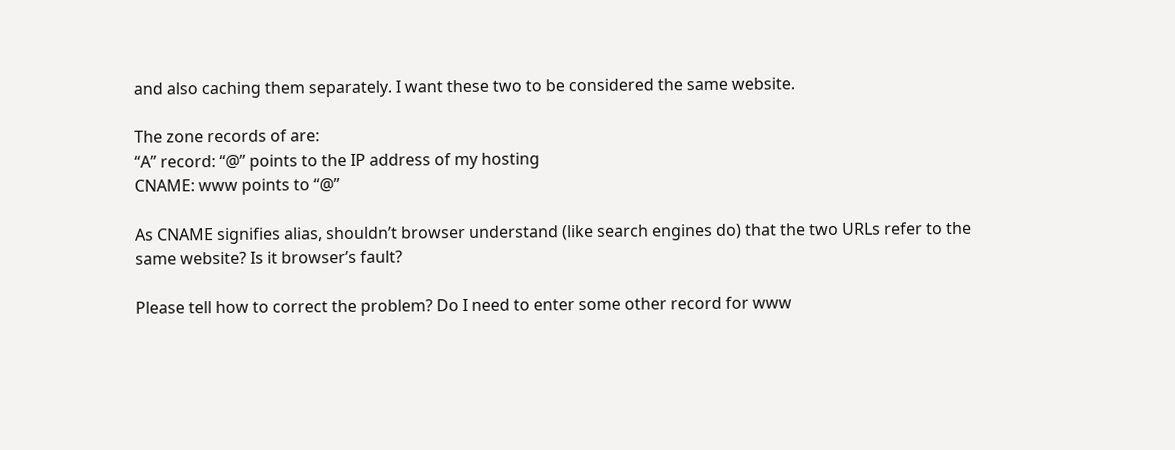and also caching them separately. I want these two to be considered the same website.

The zone records of are:
“A” record: “@” points to the IP address of my hosting
CNAME: www points to “@”

As CNAME signifies alias, shouldn’t browser understand (like search engines do) that the two URLs refer to the same website? Is it browser’s fault?

Please tell how to correct the problem? Do I need to enter some other record for www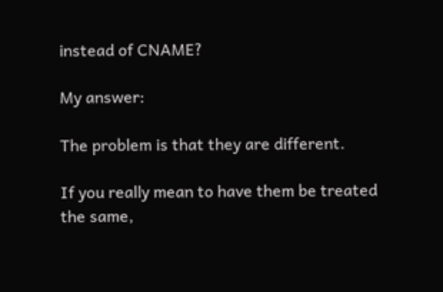instead of CNAME?

My answer:

The problem is that they are different.

If you really mean to have them be treated the same,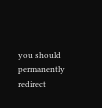you should permanently redirect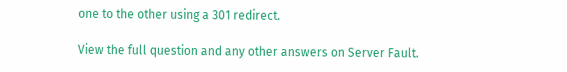one to the other using a 301 redirect.

View the full question and any other answers on Server Fault.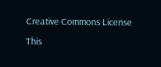Creative Commons License
This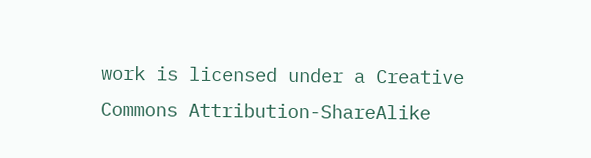work is licensed under a Creative Commons Attribution-ShareAlike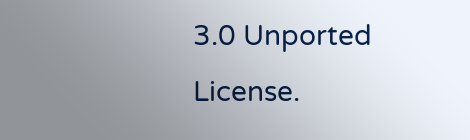3.0 Unported License.